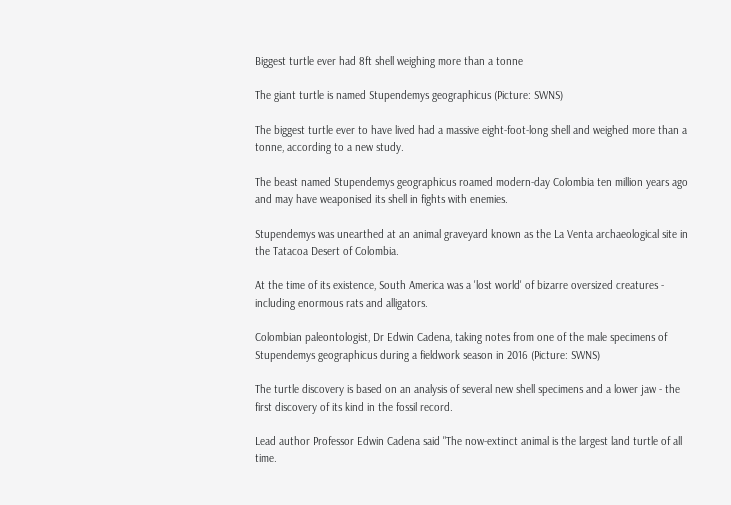Biggest turtle ever had 8ft shell weighing more than a tonne

The giant turtle is named Stupendemys geographicus (Picture: SWNS)

The biggest turtle ever to have lived had a massive eight-foot-long shell and weighed more than a tonne, according to a new study.

The beast named Stupendemys geographicus roamed modern-day Colombia ten million years ago and may have weaponised its shell in fights with enemies.

Stupendemys was unearthed at an animal graveyard known as the La Venta archaeological site in the Tatacoa Desert of Colombia.

At the time of its existence, South America was a 'lost world' of bizarre oversized creatures - including enormous rats and alligators.

Colombian paleontologist, Dr Edwin Cadena, taking notes from one of the male specimens of Stupendemys geographicus during a fieldwork season in 2016 (Picture: SWNS)

The turtle discovery is based on an analysis of several new shell specimens and a lower jaw - the first discovery of its kind in the fossil record.

Lead author Professor Edwin Cadena said "The now-extinct animal is the largest land turtle of all time.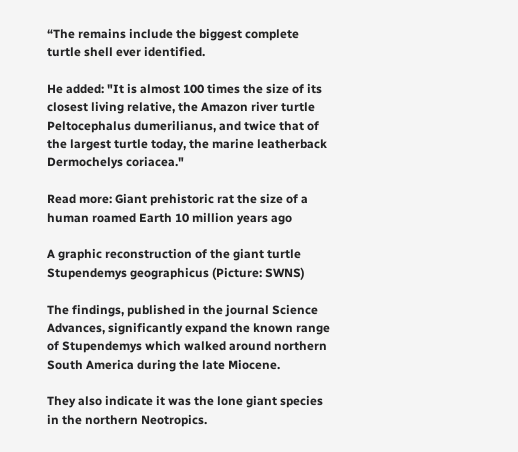“The remains include the biggest complete turtle shell ever identified.

He added: "It is almost 100 times the size of its closest living relative, the Amazon river turtle Peltocephalus dumerilianus, and twice that of the largest turtle today, the marine leatherback Dermochelys coriacea."

Read more: Giant prehistoric rat the size of a human roamed Earth 10 million years ago

A graphic reconstruction of the giant turtle Stupendemys geographicus (Picture: SWNS)

The findings, published in the journal Science Advances, significantly expand the known range of Stupendemys which walked around northern South America during the late Miocene.

They also indicate it was the lone giant species in the northern Neotropics.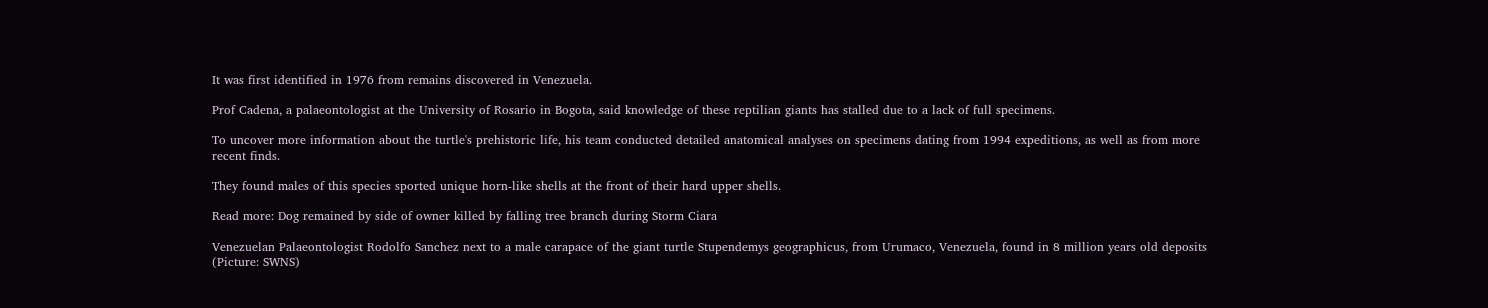It was first identified in 1976 from remains discovered in Venezuela.

Prof Cadena, a palaeontologist at the University of Rosario in Bogota, said knowledge of these reptilian giants has stalled due to a lack of full specimens.

To uncover more information about the turtle's prehistoric life, his team conducted detailed anatomical analyses on specimens dating from 1994 expeditions, as well as from more recent finds.

They found males of this species sported unique horn-like shells at the front of their hard upper shells.

Read more: Dog remained by side of owner killed by falling tree branch during Storm Ciara

Venezuelan Palaeontologist Rodolfo Sanchez next to a male carapace of the giant turtle Stupendemys geographicus, from Urumaco, Venezuela, found in 8 million years old deposits (Picture: SWNS)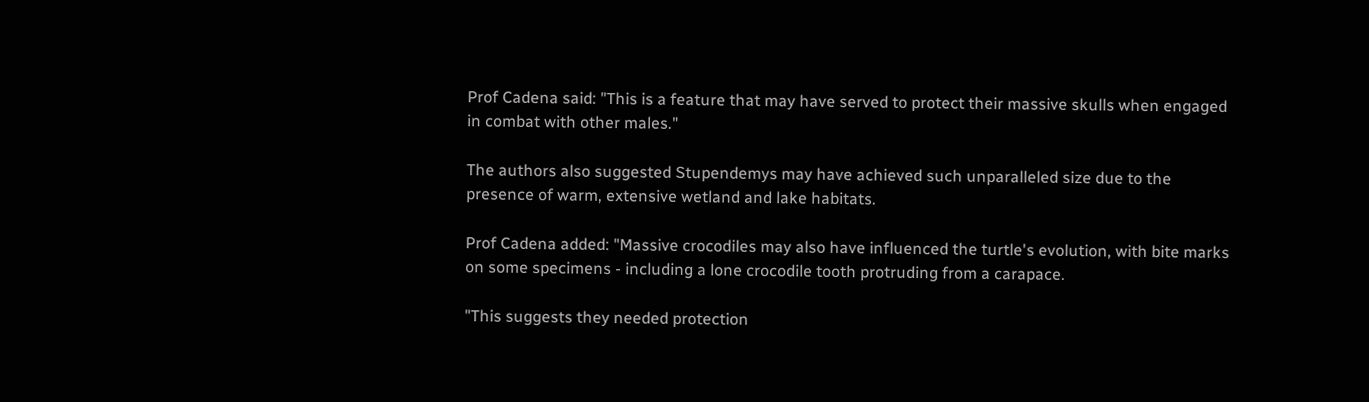Prof Cadena said: "This is a feature that may have served to protect their massive skulls when engaged in combat with other males."

The authors also suggested Stupendemys may have achieved such unparalleled size due to the presence of warm, extensive wetland and lake habitats.

Prof Cadena added: "Massive crocodiles may also have influenced the turtle's evolution, with bite marks on some specimens - including a lone crocodile tooth protruding from a carapace.

"This suggests they needed protection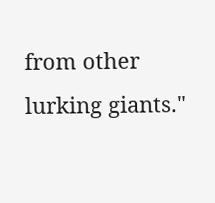from other lurking giants."